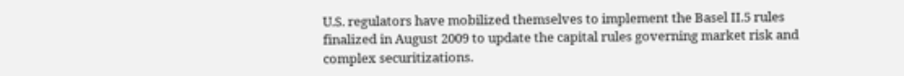U.S. regulators have mobilized themselves to implement the Basel II.5 rules finalized in August 2009 to update the capital rules governing market risk and complex securitizations.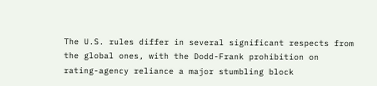The U.S. rules differ in several significant respects from the global ones, with the Dodd-Frank prohibition on rating-agency reliance a major stumbling block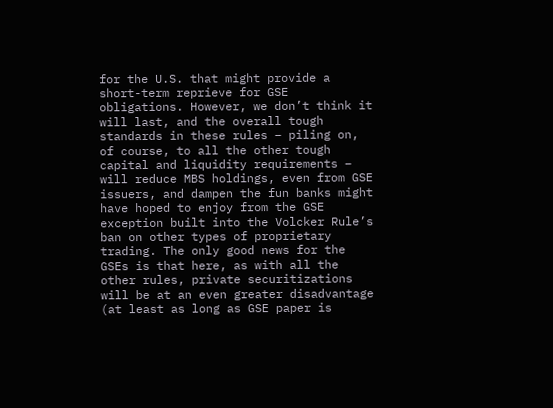for the U.S. that might provide a short-term reprieve for GSE obligations. However, we don’t think it will last, and the overall tough standards in these rules – piling on, of course, to all the other tough capital and liquidity requirements – will reduce MBS holdings, even from GSE issuers, and dampen the fun banks might have hoped to enjoy from the GSE exception built into the Volcker Rule’s ban on other types of proprietary trading. The only good news for the GSEs is that here, as with all the other rules, private securitizations will be at an even greater disadvantage (at least as long as GSE paper is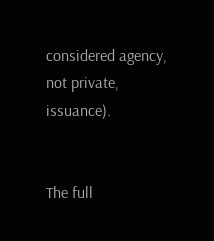considered agency, not private, issuance).


The full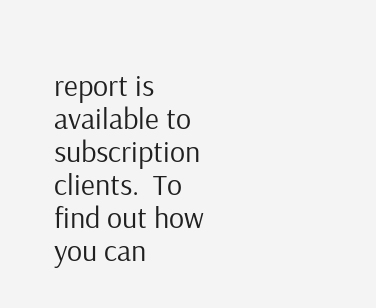report is available to subscription clients.  To find out how you can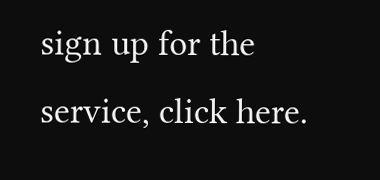sign up for the service, click here.